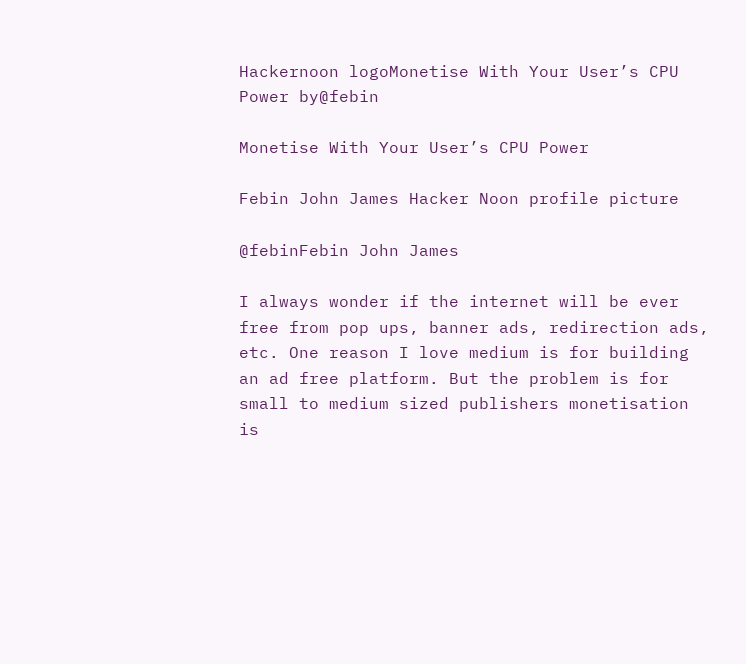Hackernoon logoMonetise With Your User’s CPU Power by@febin

Monetise With Your User’s CPU Power

Febin John James Hacker Noon profile picture

@febinFebin John James

I always wonder if the internet will be ever free from pop ups, banner ads, redirection ads, etc. One reason I love medium is for building an ad free platform. But the problem is for small to medium sized publishers monetisation is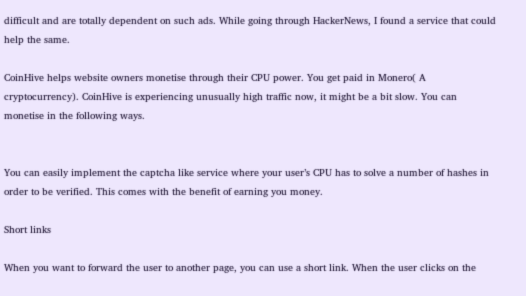difficult and are totally dependent on such ads. While going through HackerNews, I found a service that could help the same.

CoinHive helps website owners monetise through their CPU power. You get paid in Monero( A cryptocurrency). CoinHive is experiencing unusually high traffic now, it might be a bit slow. You can monetise in the following ways.


You can easily implement the captcha like service where your user’s CPU has to solve a number of hashes in order to be verified. This comes with the benefit of earning you money.

Short links

When you want to forward the user to another page, you can use a short link. When the user clicks on the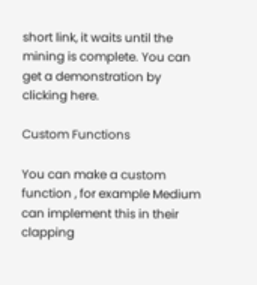short link, it waits until the mining is complete. You can get a demonstration by clicking here.

Custom Functions

You can make a custom function , for example Medium can implement this in their clapping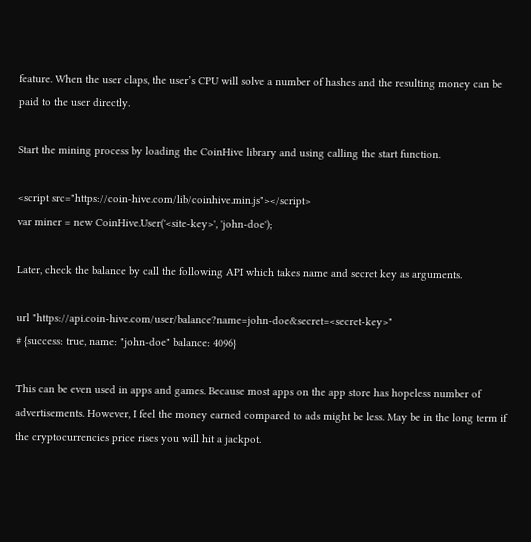feature. When the user claps, the user’s CPU will solve a number of hashes and the resulting money can be paid to the user directly.

Start the mining process by loading the CoinHive library and using calling the start function.

<script src="https://coin-hive.com/lib/coinhive.min.js"></script>
var miner = new CoinHive.User('<site-key>', 'john-doe');

Later, check the balance by call the following API which takes name and secret key as arguments.

url "https://api.coin-hive.com/user/balance?name=john-doe&secret=<secret-key>"
# {success: true, name: "john-doe" balance: 4096}

This can be even used in apps and games. Because most apps on the app store has hopeless number of advertisements. However, I feel the money earned compared to ads might be less. May be in the long term if the cryptocurrencies price rises you will hit a jackpot.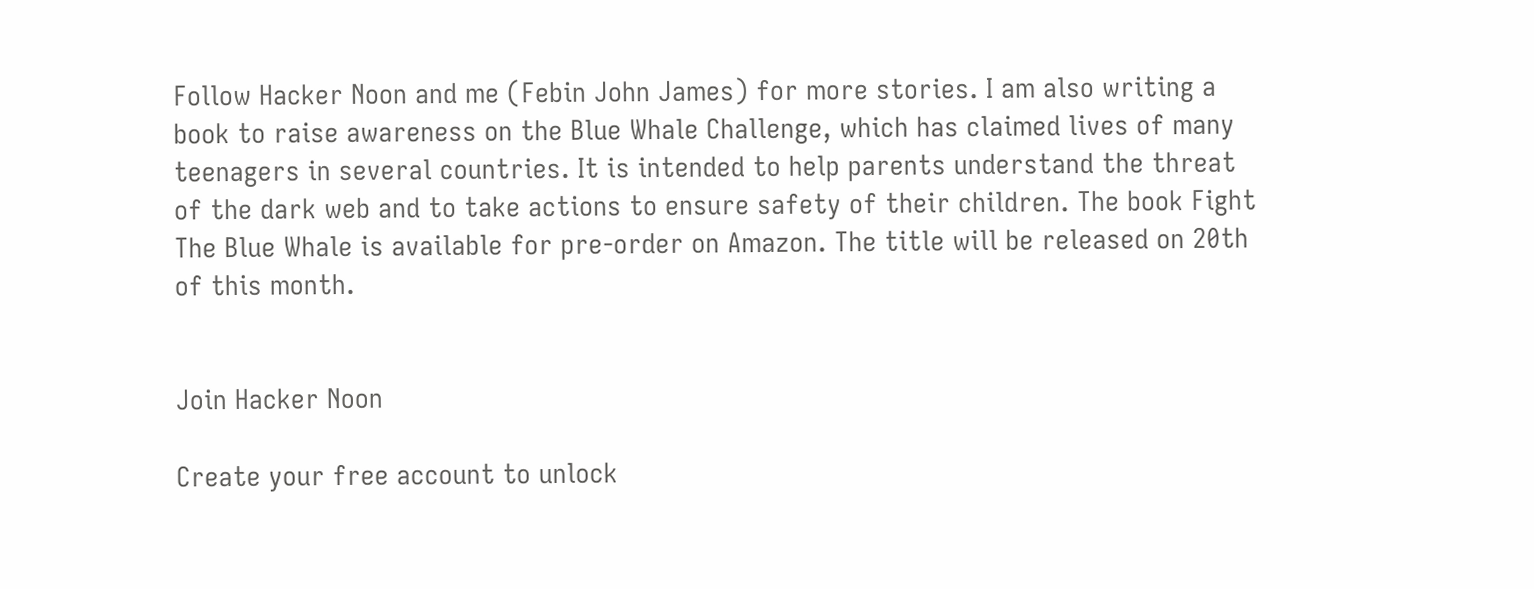Follow Hacker Noon and me (Febin John James) for more stories. I am also writing a book to raise awareness on the Blue Whale Challenge, which has claimed lives of many teenagers in several countries. It is intended to help parents understand the threat of the dark web and to take actions to ensure safety of their children. The book Fight The Blue Whale is available for pre-order on Amazon. The title will be released on 20th of this month.


Join Hacker Noon

Create your free account to unlock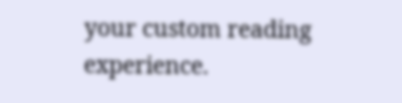your custom reading experience.